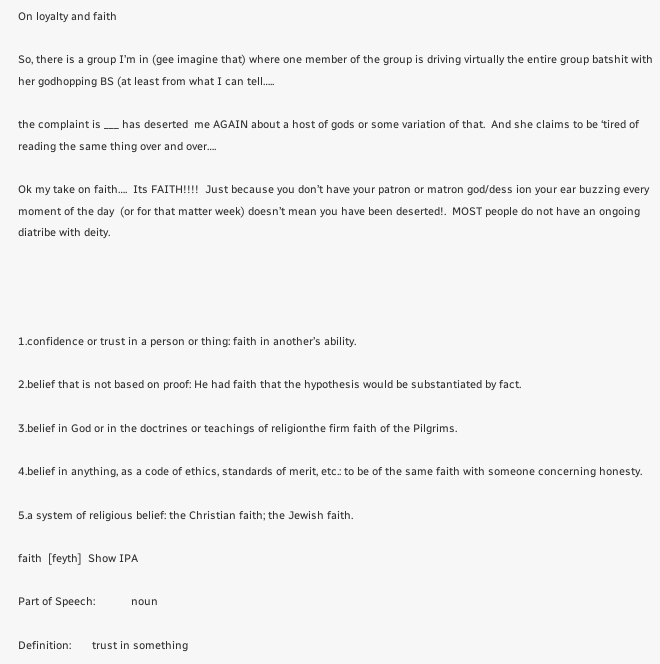On loyalty and faith

So, there is a group I’m in (gee imagine that) where one member of the group is driving virtually the entire group batshit with her godhopping BS (at least from what I can tell…..

the complaint is ___ has deserted  me AGAIN about a host of gods or some variation of that.  And she claims to be ‘tired of reading the same thing over and over….

Ok my take on faith….  Its FAITH!!!!  Just because you don’t have your patron or matron god/dess ion your ear buzzing every moment of the day  (or for that matter week) doesn’t mean you have been deserted!.  MOST people do not have an ongoing diatribe with deity.




1.confidence or trust in a person or thing: faith in another’s ability.

2.belief that is not based on proof: He had faith that the hypothesis would be substantiated by fact.

3.belief in God or in the doctrines or teachings of religionthe firm faith of the Pilgrims.

4.belief in anything, as a code of ethics, standards of merit, etc.: to be of the same faith with someone concerning honesty.

5.a system of religious belief: the Christian faith; the Jewish faith.

faith  [feyth]  Show IPA

Part of Speech:            noun

Definition:       trust in something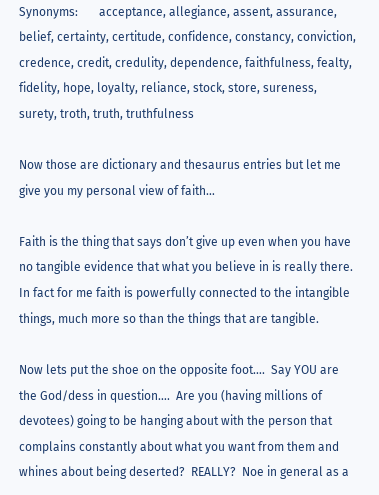Synonyms:       acceptance, allegiance, assent, assurance, belief, certainty, certitude, confidence, constancy, conviction, credence, credit, credulity, dependence, faithfulness, fealty, fidelity, hope, loyalty, reliance, stock, store, sureness, surety, troth, truth, truthfulness

Now those are dictionary and thesaurus entries but let me give you my personal view of faith…

Faith is the thing that says don’t give up even when you have no tangible evidence that what you believe in is really there.  In fact for me faith is powerfully connected to the intangible things, much more so than the things that are tangible.

Now lets put the shoe on the opposite foot….  Say YOU are the God/dess in question….  Are you (having millions of devotees) going to be hanging about with the person that complains constantly about what you want from them and whines about being deserted?  REALLY?  Noe in general as a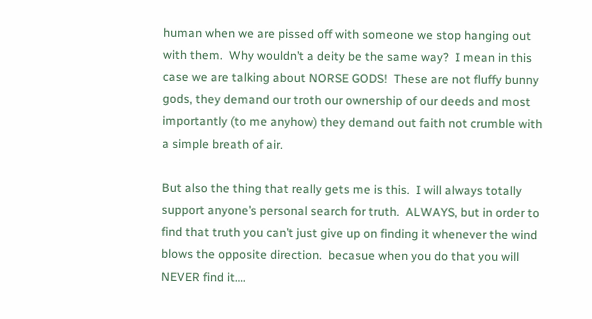human when we are pissed off with someone we stop hanging out with them.  Why wouldn’t a deity be the same way?  I mean in this case we are talking about NORSE GODS!  These are not fluffy bunny gods, they demand our troth our ownership of our deeds and most importantly (to me anyhow) they demand out faith not crumble with a simple breath of air.

But also the thing that really gets me is this.  I will always totally support anyone’s personal search for truth.  ALWAYS, but in order to find that truth you can’t just give up on finding it whenever the wind blows the opposite direction.  becasue when you do that you will NEVER find it….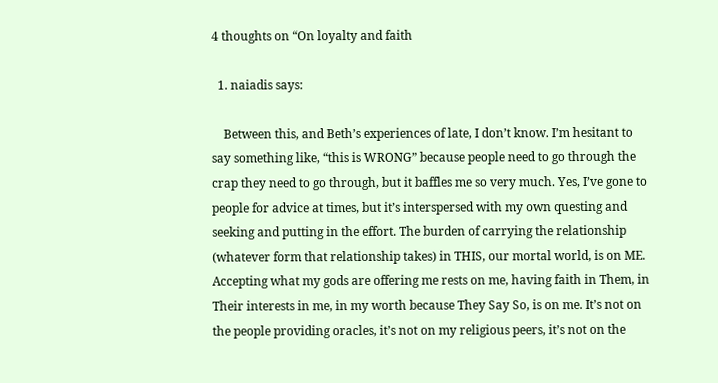4 thoughts on “On loyalty and faith

  1. naiadis says:

    Between this, and Beth’s experiences of late, I don’t know. I’m hesitant to say something like, “this is WRONG” because people need to go through the crap they need to go through, but it baffles me so very much. Yes, I’ve gone to people for advice at times, but it’s interspersed with my own questing and seeking and putting in the effort. The burden of carrying the relationship (whatever form that relationship takes) in THIS, our mortal world, is on ME. Accepting what my gods are offering me rests on me, having faith in Them, in Their interests in me, in my worth because They Say So, is on me. It’s not on the people providing oracles, it’s not on my religious peers, it’s not on the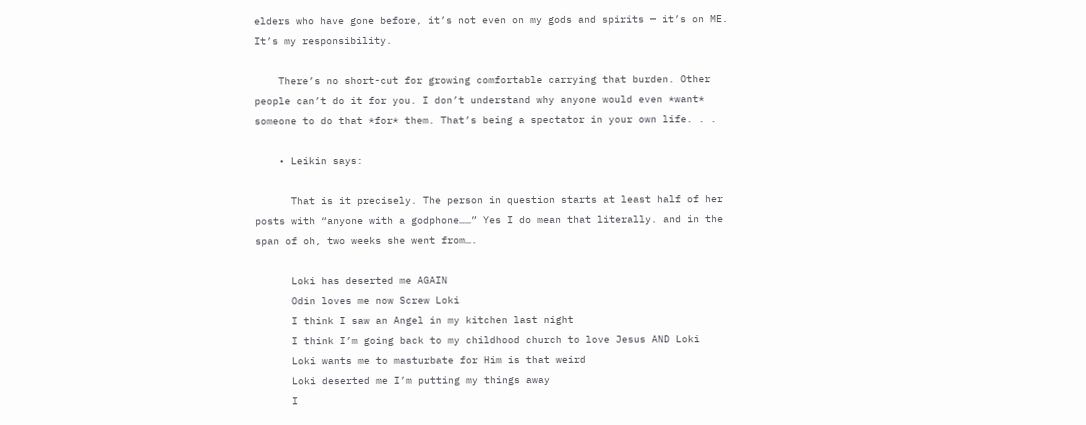elders who have gone before, it’s not even on my gods and spirits — it’s on ME. It’s my responsibility.

    There’s no short-cut for growing comfortable carrying that burden. Other people can’t do it for you. I don’t understand why anyone would even *want* someone to do that *for* them. That’s being a spectator in your own life. . .

    • Leikin says:

      That is it precisely. The person in question starts at least half of her posts with “anyone with a godphone……” Yes I do mean that literally. and in the span of oh, two weeks she went from….

      Loki has deserted me AGAIN
      Odin loves me now Screw Loki
      I think I saw an Angel in my kitchen last night
      I think I’m going back to my childhood church to love Jesus AND Loki
      Loki wants me to masturbate for Him is that weird
      Loki deserted me I’m putting my things away
      I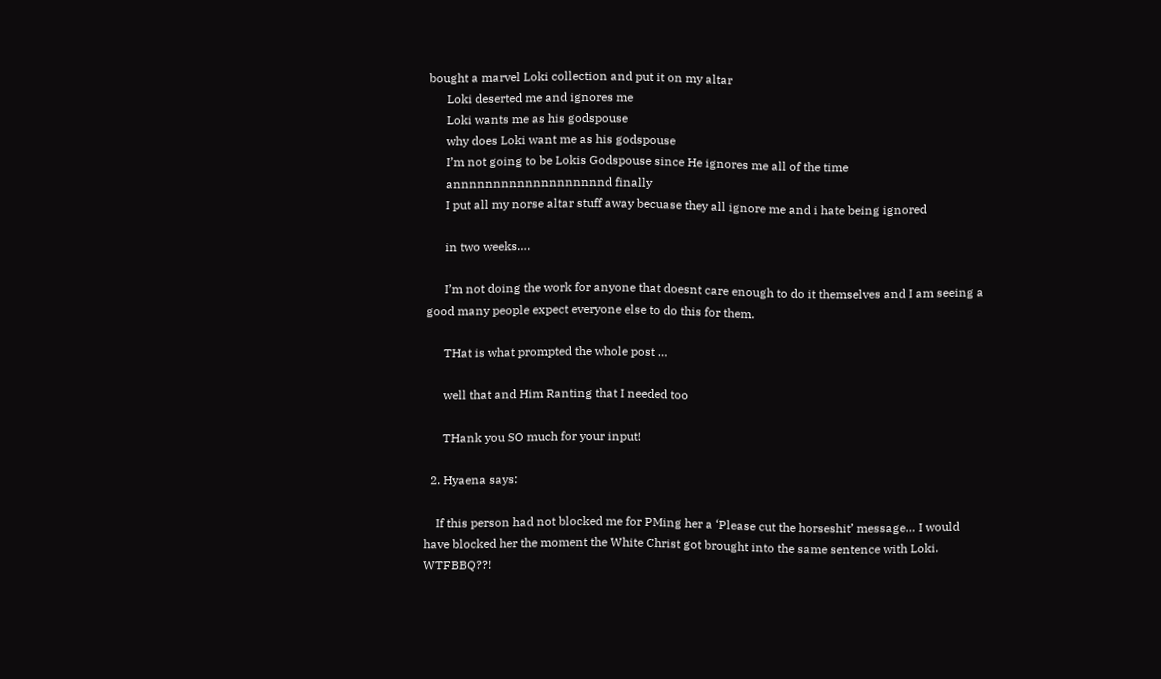bought a marvel Loki collection and put it on my altar
      Loki deserted me and ignores me
      Loki wants me as his godspouse
      why does Loki want me as his godspouse
      I’m not going to be Lokis Godspouse since He ignores me all of the time
      annnnnnnnnnnnnnnnnnnd finally
      I put all my norse altar stuff away becuase they all ignore me and i hate being ignored

      in two weeks….

      I’m not doing the work for anyone that doesnt care enough to do it themselves and I am seeing a good many people expect everyone else to do this for them.

      THat is what prompted the whole post …

      well that and Him Ranting that I needed too

      THank you SO much for your input!

  2. Hyaena says:

    If this person had not blocked me for PMing her a ‘Please cut the horseshit’ message… I would have blocked her the moment the White Christ got brought into the same sentence with Loki. WTFBBQ??!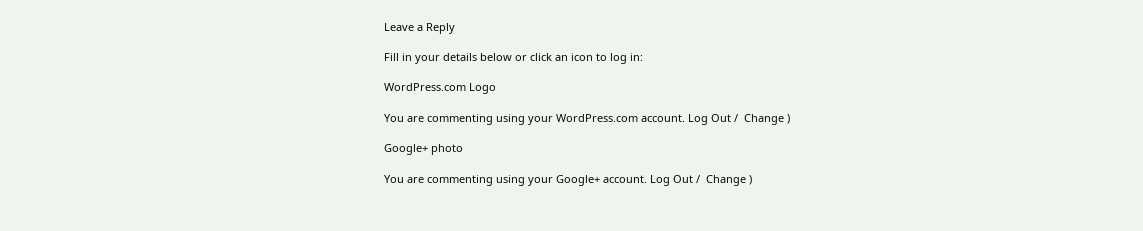Leave a Reply

Fill in your details below or click an icon to log in:

WordPress.com Logo

You are commenting using your WordPress.com account. Log Out /  Change )

Google+ photo

You are commenting using your Google+ account. Log Out /  Change )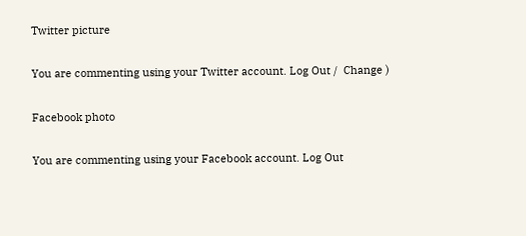Twitter picture

You are commenting using your Twitter account. Log Out /  Change )

Facebook photo

You are commenting using your Facebook account. Log Out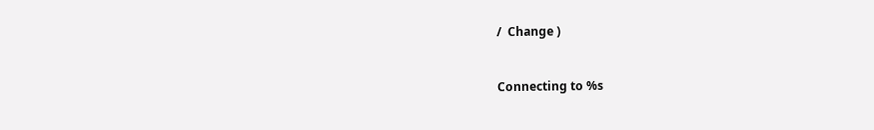/  Change )


Connecting to %s